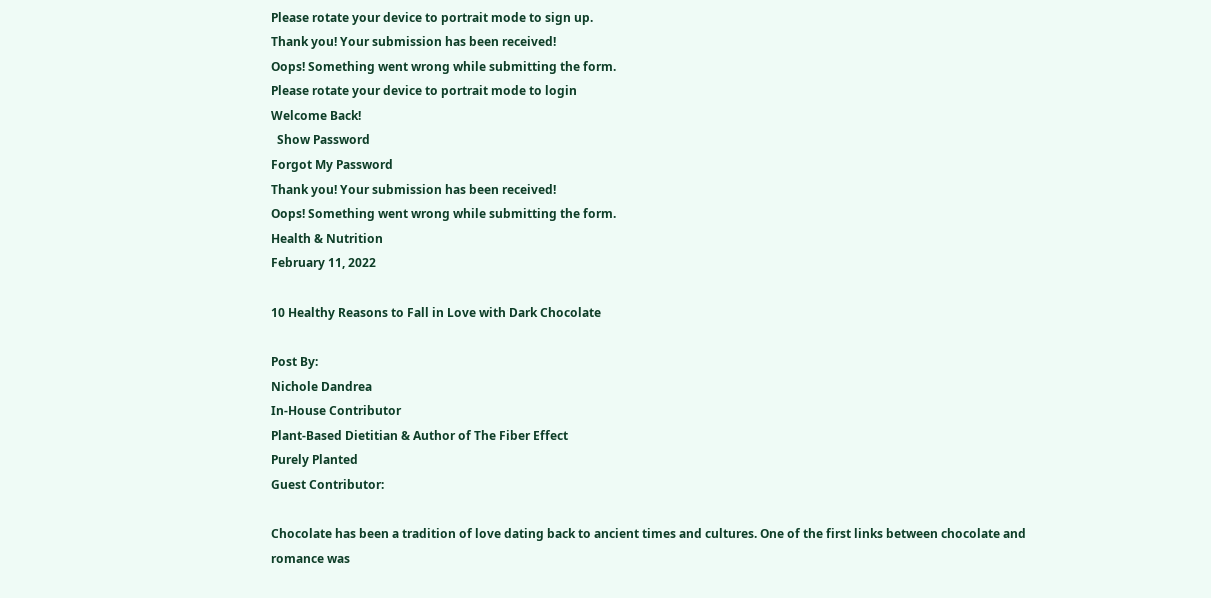Please rotate your device to portrait mode to sign up.
Thank you! Your submission has been received!
Oops! Something went wrong while submitting the form.
Please rotate your device to portrait mode to login
Welcome Back!
  Show Password
Forgot My Password
Thank you! Your submission has been received!
Oops! Something went wrong while submitting the form.
Health & Nutrition
February 11, 2022

10 Healthy Reasons to Fall in Love with Dark Chocolate

Post By:
Nichole Dandrea
In-House Contributor
Plant-Based Dietitian & Author of The Fiber Effect
Purely Planted
Guest Contributor:

Chocolate has been a tradition of love dating back to ancient times and cultures. One of the first links between chocolate and romance was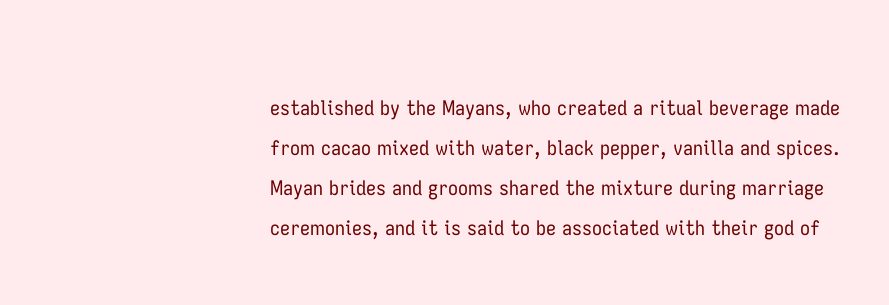established by the Mayans, who created a ritual beverage made from cacao mixed with water, black pepper, vanilla and spices. Mayan brides and grooms shared the mixture during marriage ceremonies, and it is said to be associated with their god of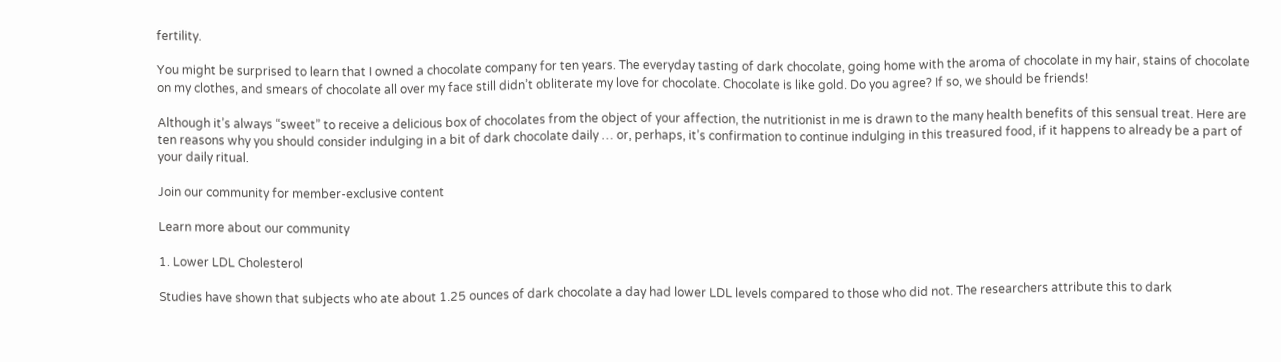fertility.

You might be surprised to learn that I owned a chocolate company for ten years. The everyday tasting of dark chocolate, going home with the aroma of chocolate in my hair, stains of chocolate on my clothes, and smears of chocolate all over my face still didn’t obliterate my love for chocolate. Chocolate is like gold. Do you agree? If so, we should be friends!

Although it’s always “sweet” to receive a delicious box of chocolates from the object of your affection, the nutritionist in me is drawn to the many health benefits of this sensual treat. Here are ten reasons why you should consider indulging in a bit of dark chocolate daily … or, perhaps, it’s confirmation to continue indulging in this treasured food, if it happens to already be a part of your daily ritual.

Join our community for member-exclusive content

Learn more about our community

1. Lower LDL Cholesterol

Studies have shown that subjects who ate about 1.25 ounces of dark chocolate a day had lower LDL levels compared to those who did not. The researchers attribute this to dark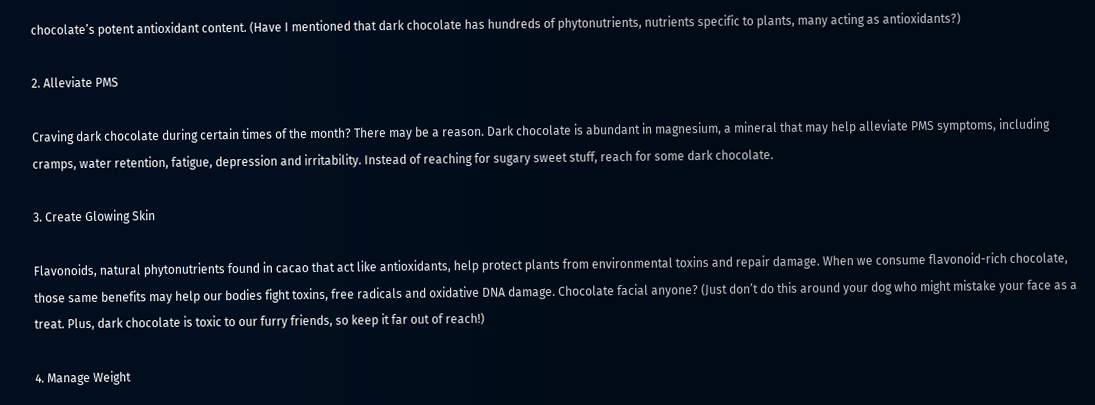chocolate’s potent antioxidant content. (Have I mentioned that dark chocolate has hundreds of phytonutrients, nutrients specific to plants, many acting as antioxidants?)

2. Alleviate PMS

Craving dark chocolate during certain times of the month? There may be a reason. Dark chocolate is abundant in magnesium, a mineral that may help alleviate PMS symptoms, including cramps, water retention, fatigue, depression and irritability. Instead of reaching for sugary sweet stuff, reach for some dark chocolate.

3. Create Glowing Skin

Flavonoids, natural phytonutrients found in cacao that act like antioxidants, help protect plants from environmental toxins and repair damage. When we consume flavonoid-rich chocolate, those same benefits may help our bodies fight toxins, free radicals and oxidative DNA damage. Chocolate facial anyone? (Just don’t do this around your dog who might mistake your face as a treat. Plus, dark chocolate is toxic to our furry friends, so keep it far out of reach!)

4. Manage Weight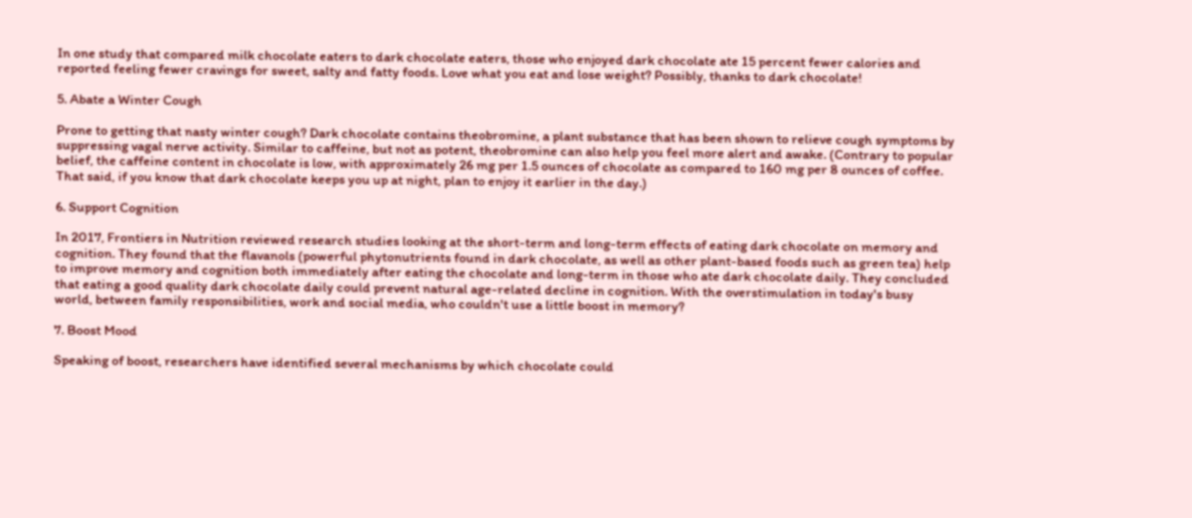In one study that compared milk chocolate eaters to dark chocolate eaters, those who enjoyed dark chocolate ate 15 percent fewer calories and reported feeling fewer cravings for sweet, salty and fatty foods. Love what you eat and lose weight? Possibly, thanks to dark chocolate!

5. Abate a Winter Cough

Prone to getting that nasty winter cough? Dark chocolate contains theobromine, a plant substance that has been shown to relieve cough symptoms by suppressing vagal nerve activity. Similar to caffeine, but not as potent, theobromine can also help you feel more alert and awake. (Contrary to popular belief, the caffeine content in chocolate is low, with approximately 26 mg per 1.5 ounces of chocolate as compared to 160 mg per 8 ounces of coffee. That said, if you know that dark chocolate keeps you up at night, plan to enjoy it earlier in the day.)

6. Support Cognition

In 2017, Frontiers in Nutrition reviewed research studies looking at the short-term and long-term effects of eating dark chocolate on memory and cognition. They found that the flavanols (powerful phytonutrients found in dark chocolate, as well as other plant-based foods such as green tea) help to improve memory and cognition both immediately after eating the chocolate and long-term in those who ate dark chocolate daily. They concluded that eating a good quality dark chocolate daily could prevent natural age-related decline in cognition. With the overstimulation in today's busy world, between family responsibilities, work and social media, who couldn't use a little boost in memory?

7. Boost Mood

Speaking of boost, researchers have identified several mechanisms by which chocolate could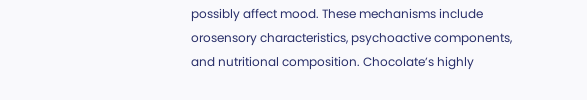possibly affect mood. These mechanisms include orosensory characteristics, psychoactive components, and nutritional composition. Chocolate’s highly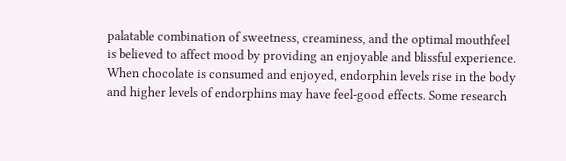palatable combination of sweetness, creaminess, and the optimal mouthfeel is believed to affect mood by providing an enjoyable and blissful experience. When chocolate is consumed and enjoyed, endorphin levels rise in the body and higher levels of endorphins may have feel-good effects. Some research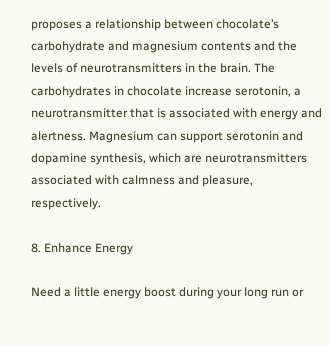proposes a relationship between chocolate’s carbohydrate and magnesium contents and the levels of neurotransmitters in the brain. The carbohydrates in chocolate increase serotonin, a neurotransmitter that is associated with energy and alertness. Magnesium can support serotonin and dopamine synthesis, which are neurotransmitters associated with calmness and pleasure, respectively.

8. Enhance Energy

Need a little energy boost during your long run or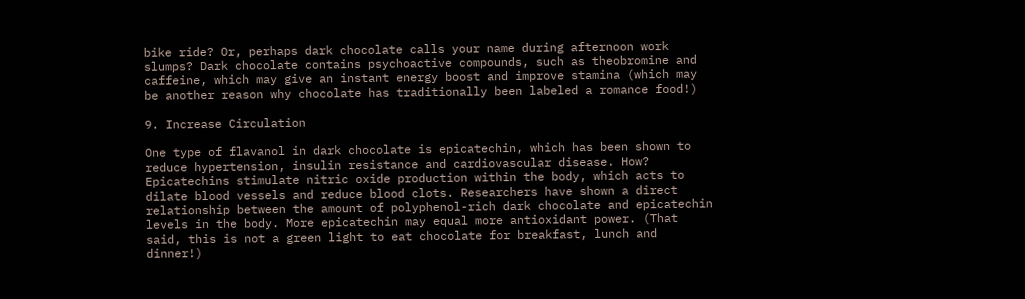bike ride? Or, perhaps dark chocolate calls your name during afternoon work slumps? Dark chocolate contains psychoactive compounds, such as theobromine and caffeine, which may give an instant energy boost and improve stamina (which may be another reason why chocolate has traditionally been labeled a romance food!)

9. Increase Circulation

One type of flavanol in dark chocolate is epicatechin, which has been shown to reduce hypertension, insulin resistance and cardiovascular disease. How? Epicatechins stimulate nitric oxide production within the body, which acts to dilate blood vessels and reduce blood clots. Researchers have shown a direct relationship between the amount of polyphenol-rich dark chocolate and epicatechin levels in the body. More epicatechin may equal more antioxidant power. (That said, this is not a green light to eat chocolate for breakfast, lunch and dinner!)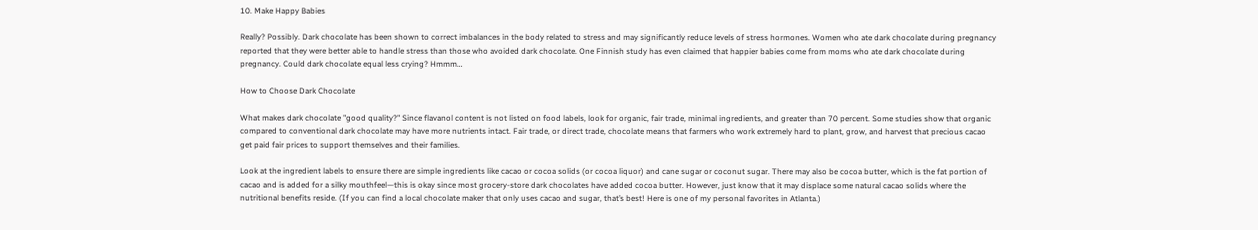10. Make Happy Babies

Really? Possibly. Dark chocolate has been shown to correct imbalances in the body related to stress and may significantly reduce levels of stress hormones. Women who ate dark chocolate during pregnancy reported that they were better able to handle stress than those who avoided dark chocolate. One Finnish study has even claimed that happier babies come from moms who ate dark chocolate during pregnancy. Could dark chocolate equal less crying? Hmmm…

How to Choose Dark Chocolate

What makes dark chocolate "good quality?" Since flavanol content is not listed on food labels, look for organic, fair trade, minimal ingredients, and greater than 70 percent. Some studies show that organic compared to conventional dark chocolate may have more nutrients intact. Fair trade, or direct trade, chocolate means that farmers who work extremely hard to plant, grow, and harvest that precious cacao get paid fair prices to support themselves and their families.

Look at the ingredient labels to ensure there are simple ingredients like cacao or cocoa solids (or cocoa liquor) and cane sugar or coconut sugar. There may also be cocoa butter, which is the fat portion of cacao and is added for a silky mouthfeel—this is okay since most grocery-store dark chocolates have added cocoa butter. However, just know that it may displace some natural cacao solids where the nutritional benefits reside. (If you can find a local chocolate maker that only uses cacao and sugar, that’s best! Here is one of my personal favorites in Atlanta.)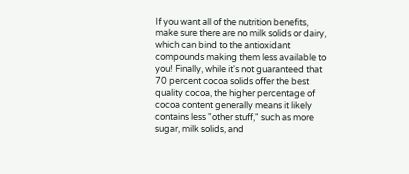If you want all of the nutrition benefits, make sure there are no milk solids or dairy, which can bind to the antioxidant compounds making them less available to you! Finally, while it's not guaranteed that 70 percent cocoa solids offer the best quality cocoa, the higher percentage of cocoa content generally means it likely contains less "other stuff," such as more sugar, milk solids, and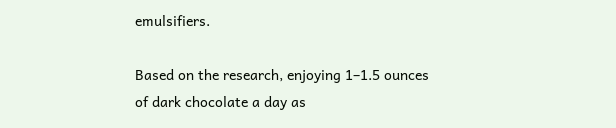emulsifiers.

Based on the research, enjoying 1–1.5 ounces of dark chocolate a day as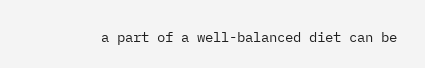a part of a well-balanced diet can be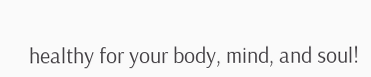healthy for your body, mind, and soul!